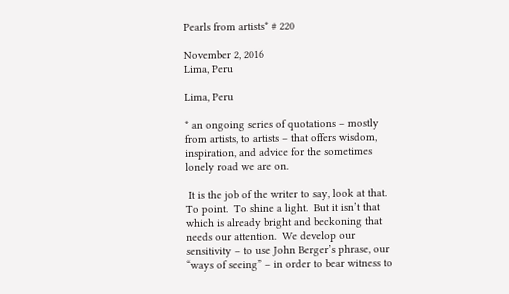Pearls from artists* # 220

November 2, 2016
Lima, Peru

Lima, Peru

* an ongoing series of quotations – mostly from artists, to artists – that offers wisdom, inspiration, and advice for the sometimes lonely road we are on.

 It is the job of the writer to say, look at that.  To point.  To shine a light.  But it isn’t that which is already bright and beckoning that needs our attention.  We develop our sensitivity – to use John Berger’s phrase, our “ways of seeing” – in order to bear witness to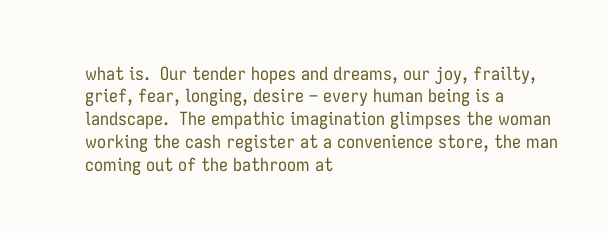what is.  Our tender hopes and dreams, our joy, frailty, grief, fear, longing, desire – every human being is a landscape.  The empathic imagination glimpses the woman working the cash register at a convenience store, the man coming out of the bathroom at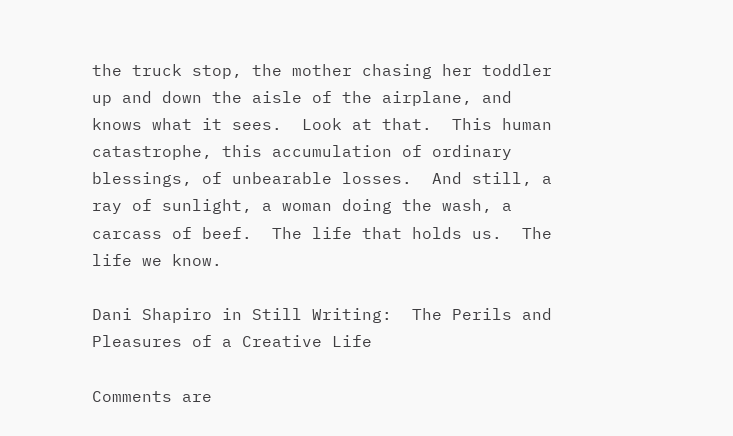the truck stop, the mother chasing her toddler up and down the aisle of the airplane, and knows what it sees.  Look at that.  This human catastrophe, this accumulation of ordinary blessings, of unbearable losses.  And still, a ray of sunlight, a woman doing the wash, a carcass of beef.  The life that holds us.  The life we know.

Dani Shapiro in Still Writing:  The Perils and Pleasures of a Creative Life

Comments are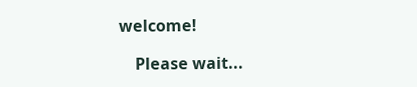welcome!

    Please wait...